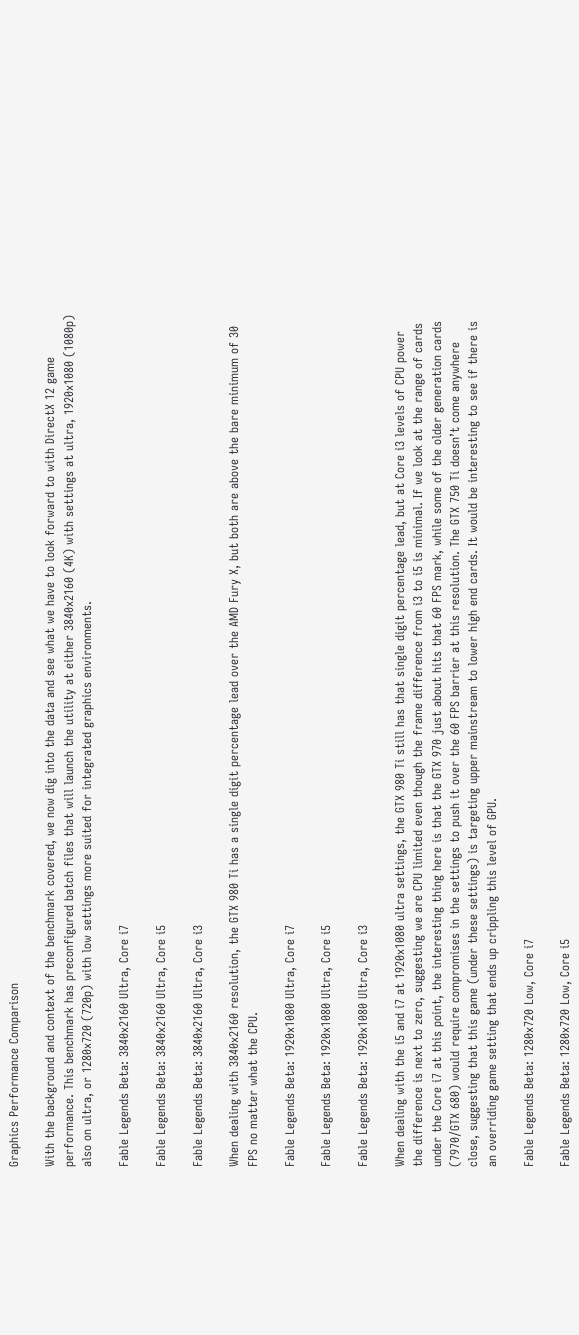Graphics Performance Comparison

With the background and context of the benchmark covered, we now dig into the data and see what we have to look forward to with DirectX 12 game performance. This benchmark has preconfigured batch files that will launch the utility at either 3840x2160 (4K) with settings at ultra, 1920x1080 (1080p) also on ultra, or 1280x720 (720p) with low settings more suited for integrated graphics environments.

Fable Legends Beta: 3840x2160 Ultra, Core i7

Fable Legends Beta: 3840x2160 Ultra, Core i5

Fable Legends Beta: 3840x2160 Ultra, Core i3

When dealing with 3840x2160 resolution, the GTX 980 Ti has a single digit percentage lead over the AMD Fury X, but both are above the bare minimum of 30 FPS no matter what the CPU.

Fable Legends Beta: 1920x1080 Ultra, Core i7

Fable Legends Beta: 1920x1080 Ultra, Core i5

Fable Legends Beta: 1920x1080 Ultra, Core i3

When dealing with the i5 and i7 at 1920x1080 ultra settings, the GTX 980 Ti still has that single digit percentage lead, but at Core i3 levels of CPU power the difference is next to zero, suggesting we are CPU limited even though the frame difference from i3 to i5 is minimal. If we look at the range of cards under the Core i7 at this point, the interesting thing here is that the GTX 970 just about hits that 60 FPS mark, while some of the older generation cards (7970/GTX 680) would require compromises in the settings to push it over the 60 FPS barrier at this resolution. The GTX 750 Ti doesn’t come anywhere close, suggesting that this game (under these settings) is targeting upper mainstream to lower high end cards. It would be interesting to see if there is an overriding game setting that ends up crippling this level of GPU.

Fable Legends Beta: 1280x720 Low, Core i7

Fable Legends Beta: 1280x720 Low, Core i5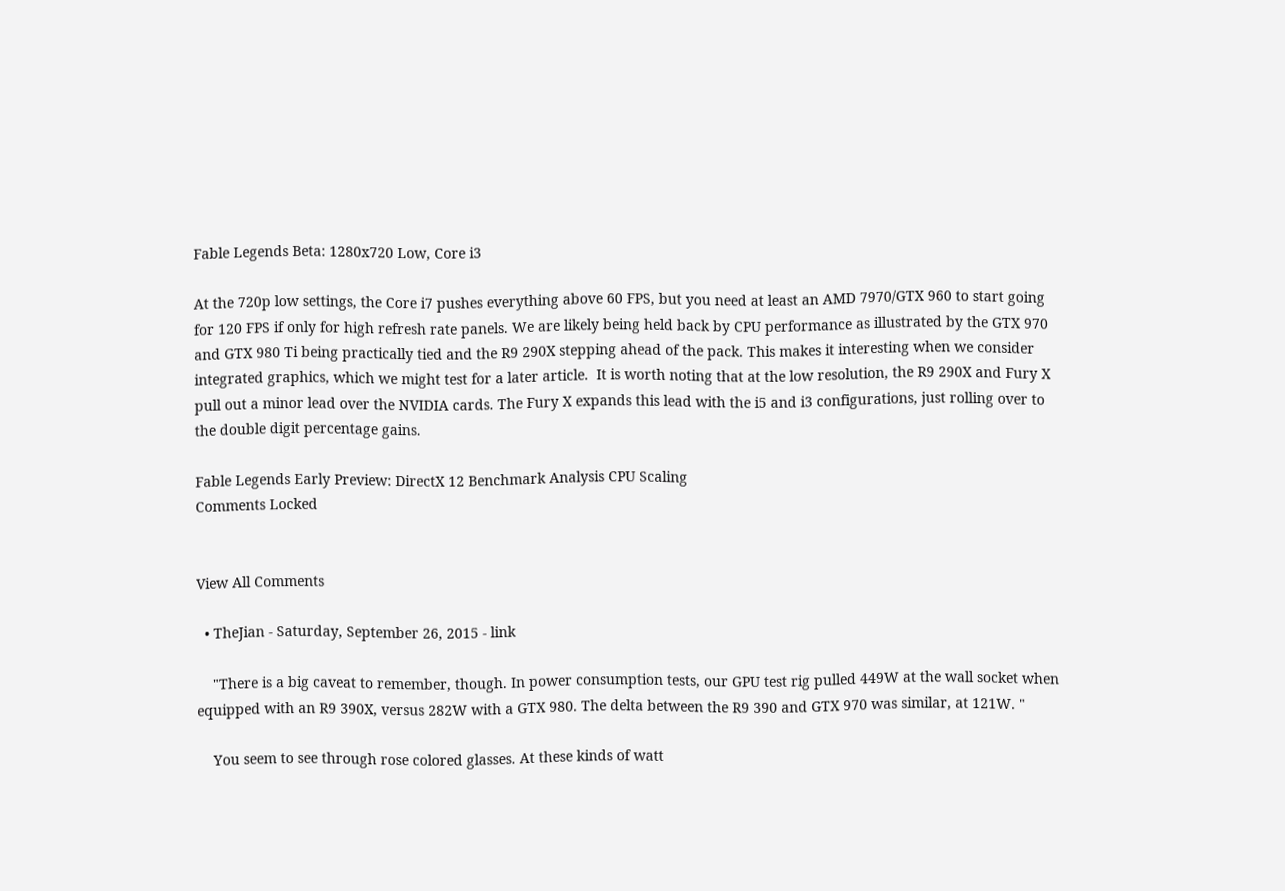Fable Legends Beta: 1280x720 Low, Core i3

At the 720p low settings, the Core i7 pushes everything above 60 FPS, but you need at least an AMD 7970/GTX 960 to start going for 120 FPS if only for high refresh rate panels. We are likely being held back by CPU performance as illustrated by the GTX 970 and GTX 980 Ti being practically tied and the R9 290X stepping ahead of the pack. This makes it interesting when we consider integrated graphics, which we might test for a later article.  It is worth noting that at the low resolution, the R9 290X and Fury X pull out a minor lead over the NVIDIA cards. The Fury X expands this lead with the i5 and i3 configurations, just rolling over to the double digit percentage gains.

Fable Legends Early Preview: DirectX 12 Benchmark Analysis CPU Scaling
Comments Locked


View All Comments

  • TheJian - Saturday, September 26, 2015 - link

    "There is a big caveat to remember, though. In power consumption tests, our GPU test rig pulled 449W at the wall socket when equipped with an R9 390X, versus 282W with a GTX 980. The delta between the R9 390 and GTX 970 was similar, at 121W. "

    You seem to see through rose colored glasses. At these kinds of watt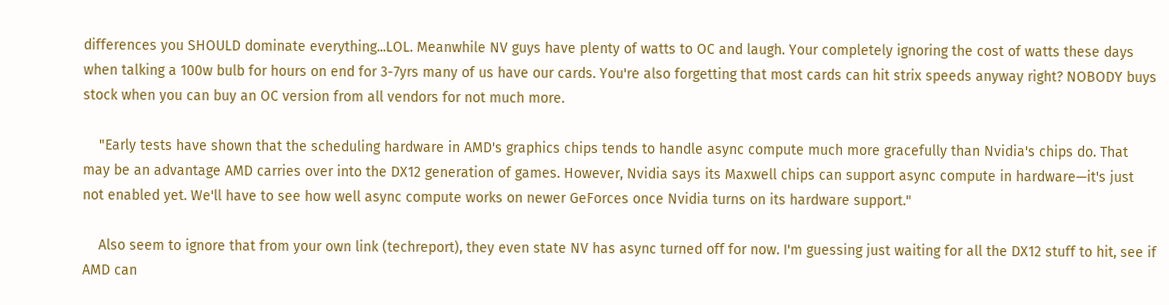differences you SHOULD dominate everything...LOL. Meanwhile NV guys have plenty of watts to OC and laugh. Your completely ignoring the cost of watts these days when talking a 100w bulb for hours on end for 3-7yrs many of us have our cards. You're also forgetting that most cards can hit strix speeds anyway right? NOBODY buys stock when you can buy an OC version from all vendors for not much more.

    "Early tests have shown that the scheduling hardware in AMD's graphics chips tends to handle async compute much more gracefully than Nvidia's chips do. That may be an advantage AMD carries over into the DX12 generation of games. However, Nvidia says its Maxwell chips can support async compute in hardware—it's just not enabled yet. We'll have to see how well async compute works on newer GeForces once Nvidia turns on its hardware support."

    Also seem to ignore that from your own link (techreport), they even state NV has async turned off for now. I'm guessing just waiting for all the DX12 stuff to hit, see if AMD can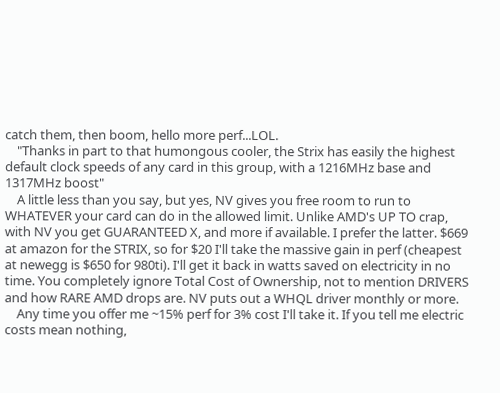catch them, then boom, hello more perf...LOL.
    "Thanks in part to that humongous cooler, the Strix has easily the highest default clock speeds of any card in this group, with a 1216MHz base and 1317MHz boost"
    A little less than you say, but yes, NV gives you free room to run to WHATEVER your card can do in the allowed limit. Unlike AMD's UP TO crap, with NV you get GUARANTEED X, and more if available. I prefer the latter. $669 at amazon for the STRIX, so for $20 I'll take the massive gain in perf (cheapest at newegg is $650 for 980ti). I'll get it back in watts saved on electricity in no time. You completely ignore Total Cost of Ownership, not to mention DRIVERS and how RARE AMD drops are. NV puts out a WHQL driver monthly or more.
    Any time you offer me ~15% perf for 3% cost I'll take it. If you tell me electric costs mean nothing,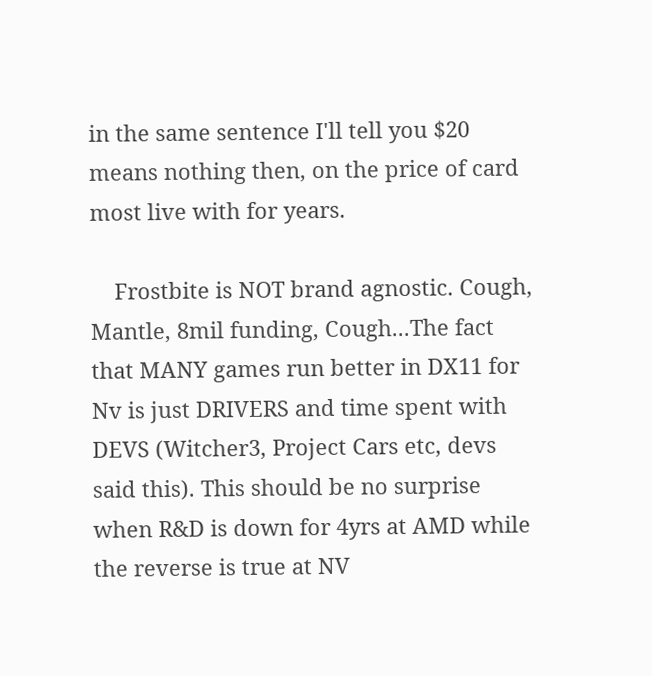in the same sentence I'll tell you $20 means nothing then, on the price of card most live with for years.

    Frostbite is NOT brand agnostic. Cough, Mantle, 8mil funding, Cough...The fact that MANY games run better in DX11 for Nv is just DRIVERS and time spent with DEVS (Witcher3, Project Cars etc, devs said this). This should be no surprise when R&D is down for 4yrs at AMD while the reverse is true at NV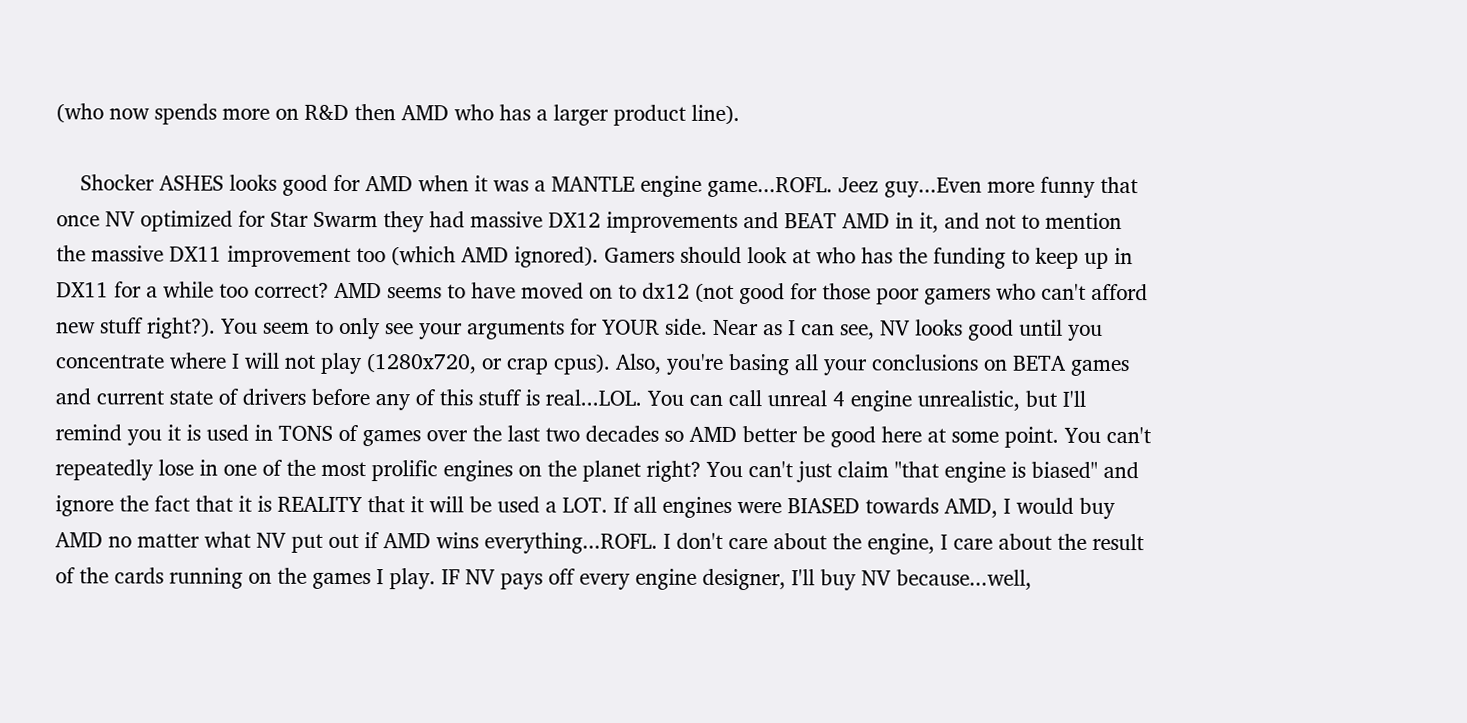(who now spends more on R&D then AMD who has a larger product line).

    Shocker ASHES looks good for AMD when it was a MANTLE engine game...ROFL. Jeez guy...Even more funny that once NV optimized for Star Swarm they had massive DX12 improvements and BEAT AMD in it, and not to mention the massive DX11 improvement too (which AMD ignored). Gamers should look at who has the funding to keep up in DX11 for a while too correct? AMD seems to have moved on to dx12 (not good for those poor gamers who can't afford new stuff right?). You seem to only see your arguments for YOUR side. Near as I can see, NV looks good until you concentrate where I will not play (1280x720, or crap cpus). Also, you're basing all your conclusions on BETA games and current state of drivers before any of this stuff is real...LOL. You can call unreal 4 engine unrealistic, but I'll remind you it is used in TONS of games over the last two decades so AMD better be good here at some point. You can't repeatedly lose in one of the most prolific engines on the planet right? You can't just claim "that engine is biased" and ignore the fact that it is REALITY that it will be used a LOT. If all engines were BIASED towards AMD, I would buy AMD no matter what NV put out if AMD wins everything...ROFL. I don't care about the engine, I care about the result of the cards running on the games I play. IF NV pays off every engine designer, I'll buy NV because...well,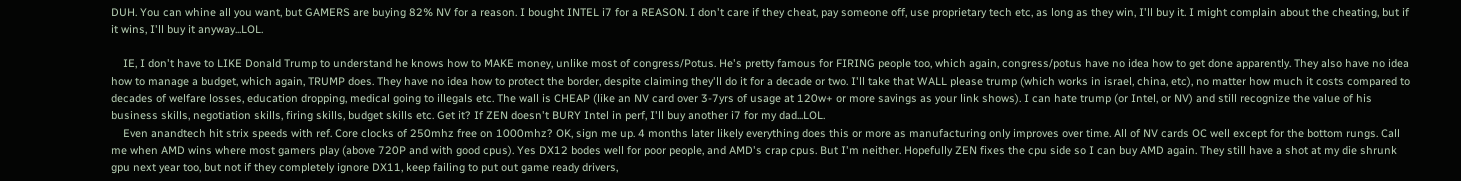DUH. You can whine all you want, but GAMERS are buying 82% NV for a reason. I bought INTEL i7 for a REASON. I don't care if they cheat, pay someone off, use proprietary tech etc, as long as they win, I'll buy it. I might complain about the cheating, but if it wins, I'll buy it anyway...LOL.

    IE, I don't have to LIKE Donald Trump to understand he knows how to MAKE money, unlike most of congress/Potus. He's pretty famous for FIRING people too, which again, congress/potus have no idea how to get done apparently. They also have no idea how to manage a budget, which again, TRUMP does. They have no idea how to protect the border, despite claiming they'll do it for a decade or two. I'll take that WALL please trump (which works in israel, china, etc), no matter how much it costs compared to decades of welfare losses, education dropping, medical going to illegals etc. The wall is CHEAP (like an NV card over 3-7yrs of usage at 120w+ or more savings as your link shows). I can hate trump (or Intel, or NV) and still recognize the value of his business skills, negotiation skills, firing skills, budget skills etc. Get it? If ZEN doesn't BURY Intel in perf, I'll buy another i7 for my dad...LOL.
    Even anandtech hit strix speeds with ref. Core clocks of 250mhz free on 1000mhz? OK, sign me up. 4 months later likely everything does this or more as manufacturing only improves over time. All of NV cards OC well except for the bottom rungs. Call me when AMD wins where most gamers play (above 720P and with good cpus). Yes DX12 bodes well for poor people, and AMD's crap cpus. But I'm neither. Hopefully ZEN fixes the cpu side so I can buy AMD again. They still have a shot at my die shrunk gpu next year too, but not if they completely ignore DX11, keep failing to put out game ready drivers,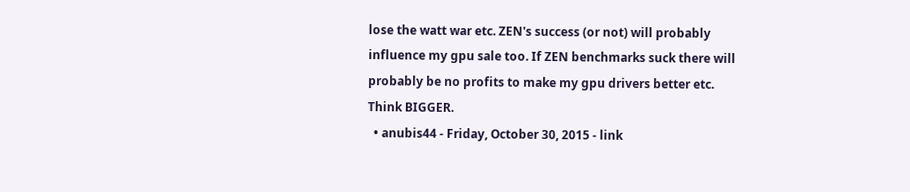lose the watt war etc. ZEN's success (or not) will probably influence my gpu sale too. If ZEN benchmarks suck there will probably be no profits to make my gpu drivers better etc. Think BIGGER.
  • anubis44 - Friday, October 30, 2015 - link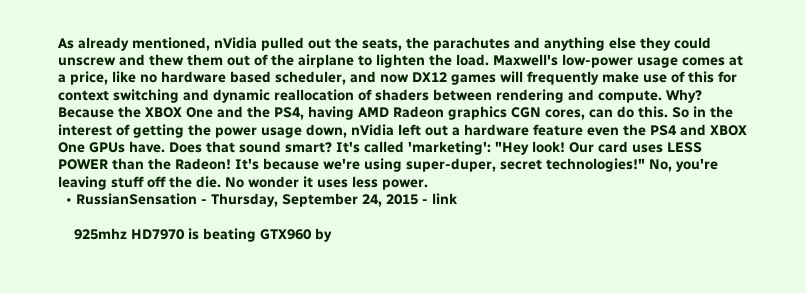As already mentioned, nVidia pulled out the seats, the parachutes and anything else they could unscrew and thew them out of the airplane to lighten the load. Maxwell's low-power usage comes at a price, like no hardware based scheduler, and now DX12 games will frequently make use of this for context switching and dynamic reallocation of shaders between rendering and compute. Why? Because the XBOX One and the PS4, having AMD Radeon graphics CGN cores, can do this. So in the interest of getting the power usage down, nVidia left out a hardware feature even the PS4 and XBOX One GPUs have. Does that sound smart? It's called 'marketing': "Hey look! Our card uses LESS POWER than the Radeon! It's because we're using super-duper, secret technologies!" No, you're leaving stuff off the die. No wonder it uses less power.
  • RussianSensation - Thursday, September 24, 2015 - link

    925mhz HD7970 is beating GTX960 by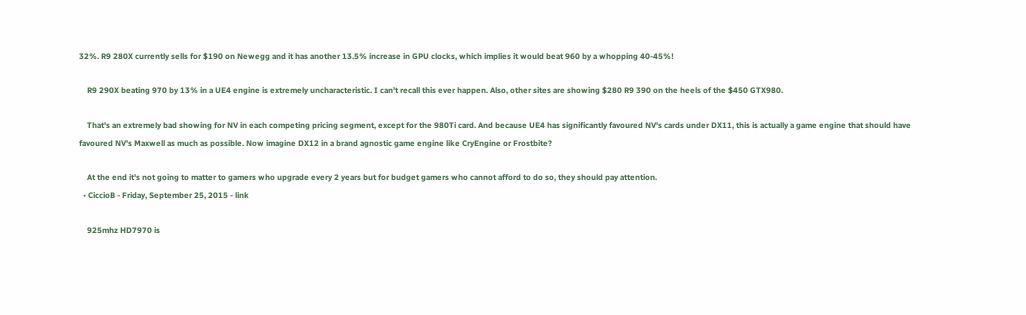32%. R9 280X currently sells for $190 on Newegg and it has another 13.5% increase in GPU clocks, which implies it would beat 960 by a whopping 40-45%!

    R9 290X beating 970 by 13% in a UE4 engine is extremely uncharacteristic. I can't recall this ever happen. Also, other sites are showing $280 R9 390 on the heels of the $450 GTX980.

    That's an extremely bad showing for NV in each competing pricing segment, except for the 980Ti card. And because UE4 has significantly favoured NV's cards under DX11, this is actually a game engine that should have favoured NV's Maxwell as much as possible. Now imagine DX12 in a brand agnostic game engine like CryEngine or Frostbite?

    At the end it's not going to matter to gamers who upgrade every 2 years but for budget gamers who cannot afford to do so, they should pay attention.
  • CiccioB - Friday, September 25, 2015 - link

    925mhz HD7970 is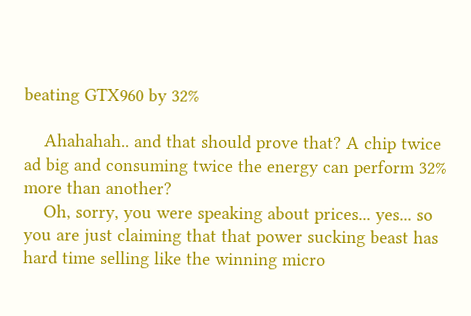beating GTX960 by 32%

    Ahahahah.. and that should prove that? A chip twice ad big and consuming twice the energy can perform 32% more than another?
    Oh, sorry, you were speaking about prices... yes... so you are just claiming that that power sucking beast has hard time selling like the winning micro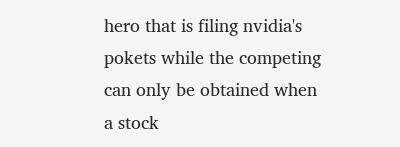hero that is filing nvidia's pokets while the competing can only be obtained when a stock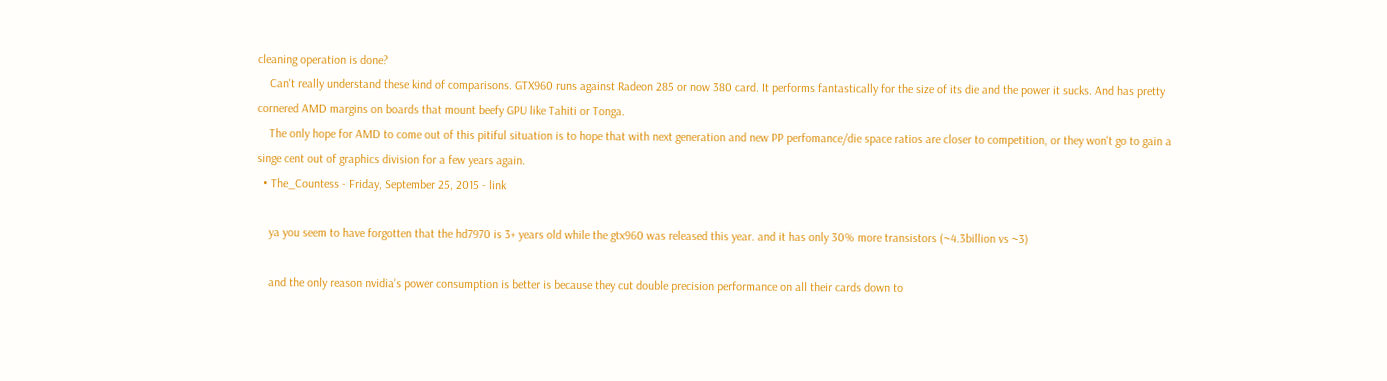cleaning operation is done?
    Can't really understand these kind of comparisons. GTX960 runs against Radeon 285 or now 380 card. It performs fantastically for the size of its die and the power it sucks. And has pretty cornered AMD margins on boards that mount beefy GPU like Tahiti or Tonga.
    The only hope for AMD to come out of this pitiful situation is to hope that with next generation and new PP perfomance/die space ratios are closer to competition, or they won't go to gain a singe cent out of graphics division for a few years again.
  • The_Countess - Friday, September 25, 2015 - link

    ya you seem to have forgotten that the hd7970 is 3+ years old while the gtx960 was released this year. and it has only 30% more transistors (~4.3billion vs ~3)

    and the only reason nvidia's power consumption is better is because they cut double precision performance on all their cards down to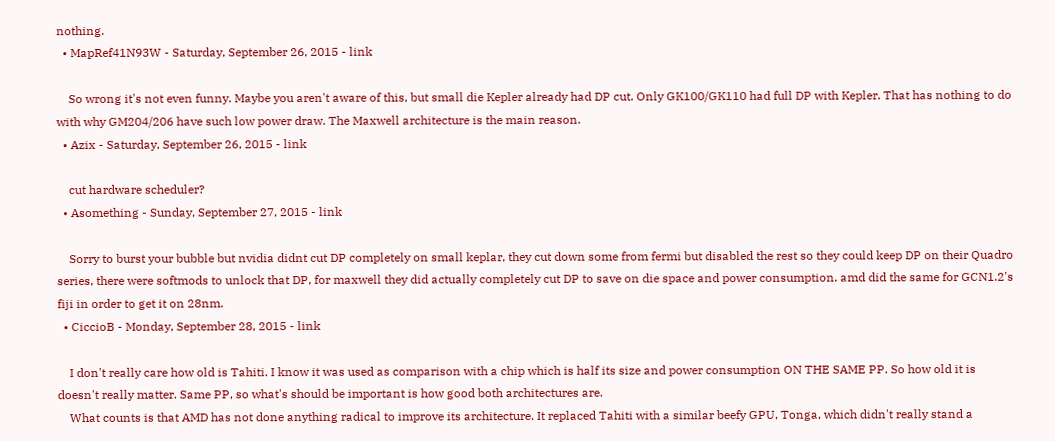nothing.
  • MapRef41N93W - Saturday, September 26, 2015 - link

    So wrong it's not even funny. Maybe you aren't aware of this, but small die Kepler already had DP cut. Only GK100/GK110 had full DP with Kepler. That has nothing to do with why GM204/206 have such low power draw. The Maxwell architecture is the main reason.
  • Azix - Saturday, September 26, 2015 - link

    cut hardware scheduler?
  • Asomething - Sunday, September 27, 2015 - link

    Sorry to burst your bubble but nvidia didnt cut DP completely on small keplar, they cut down some from fermi but disabled the rest so they could keep DP on their Quadro series, there were softmods to unlock that DP, for maxwell they did actually completely cut DP to save on die space and power consumption. amd did the same for GCN1.2's fiji in order to get it on 28nm.
  • CiccioB - Monday, September 28, 2015 - link

    I don't really care how old is Tahiti. I know it was used as comparison with a chip which is half its size and power consumption ON THE SAME PP. So how old it is doesn't really matter. Same PP, so what's should be important is how good both architectures are.
    What counts is that AMD has not done anything radical to improve its architecture. It replaced Tahiti with a similar beefy GPU, Tonga, which didn't really stand a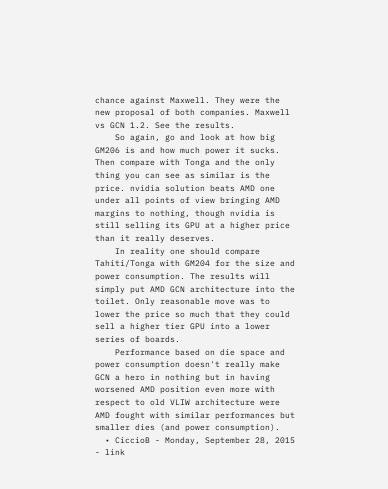chance against Maxwell. They were the new proposal of both companies. Maxwell vs GCN 1.2. See the results.
    So again, go and look at how big GM206 is and how much power it sucks. Then compare with Tonga and the only thing you can see as similar is the price. nvidia solution beats AMD one under all points of view bringing AMD margins to nothing, though nvidia is still selling its GPU at a higher price than it really deserves.
    In reality one should compare Tahiti/Tonga with GM204 for the size and power consumption. The results will simply put AMD GCN architecture into the toilet. Only reasonable move was to lower the price so much that they could sell a higher tier GPU into a lower series of boards.
    Performance based on die space and power consumption doesn't really make GCN a hero in nothing but in having worsened AMD position even more with respect to old VLIW architecture were AMD fought with similar performances but smaller dies (and power consumption).
  • CiccioB - Monday, September 28, 2015 - link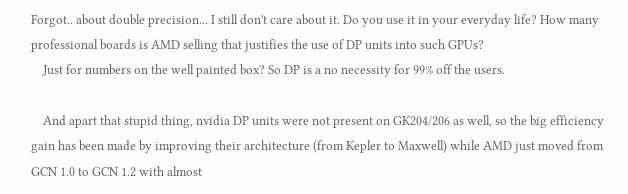Forgot.. about double precision... I still don't care about it. Do you use it in your everyday life? How many professional boards is AMD selling that justifies the use of DP units into such GPUs?
    Just for numbers on the well painted box? So DP is a no necessity for 99% off the users.

    And apart that stupid thing, nvidia DP units were not present on GK204/206 as well, so the big efficiency gain has been made by improving their architecture (from Kepler to Maxwell) while AMD just moved from GCN 1.0 to GCN 1.2 with almost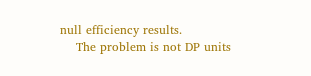null efficiency results.
    The problem is not DP units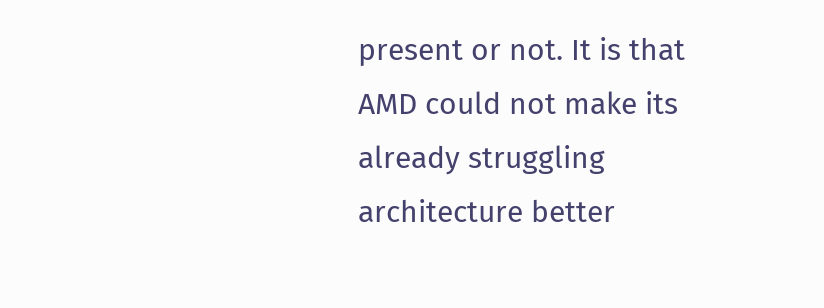present or not. It is that AMD could not make its already struggling architecture better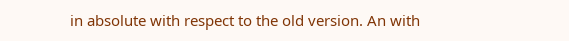in absolute with respect to the old version. An with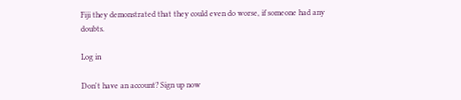Fiji they demonstrated that they could even do worse, if someone had any doubts.

Log in

Don't have an account? Sign up now